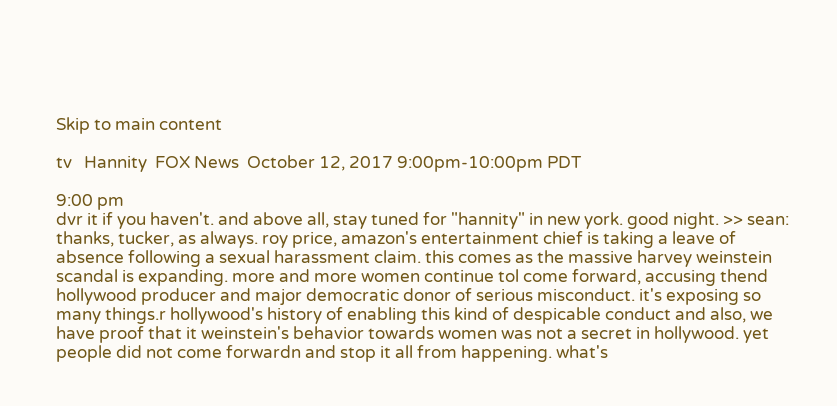Skip to main content

tv   Hannity  FOX News  October 12, 2017 9:00pm-10:00pm PDT

9:00 pm
dvr it if you haven't. and above all, stay tuned for "hannity" in new york. good night. >> sean: thanks, tucker, as always. roy price, amazon's entertainment chief is taking a leave of absence following a sexual harassment claim. this comes as the massive harvey weinstein scandal is expanding. more and more women continue tol come forward, accusing thend hollywood producer and major democratic donor of serious misconduct. it's exposing so many things.r hollywood's history of enabling this kind of despicable conduct and also, we have proof that it weinstein's behavior towards women was not a secret in hollywood. yet people did not come forwardn and stop it all from happening. what's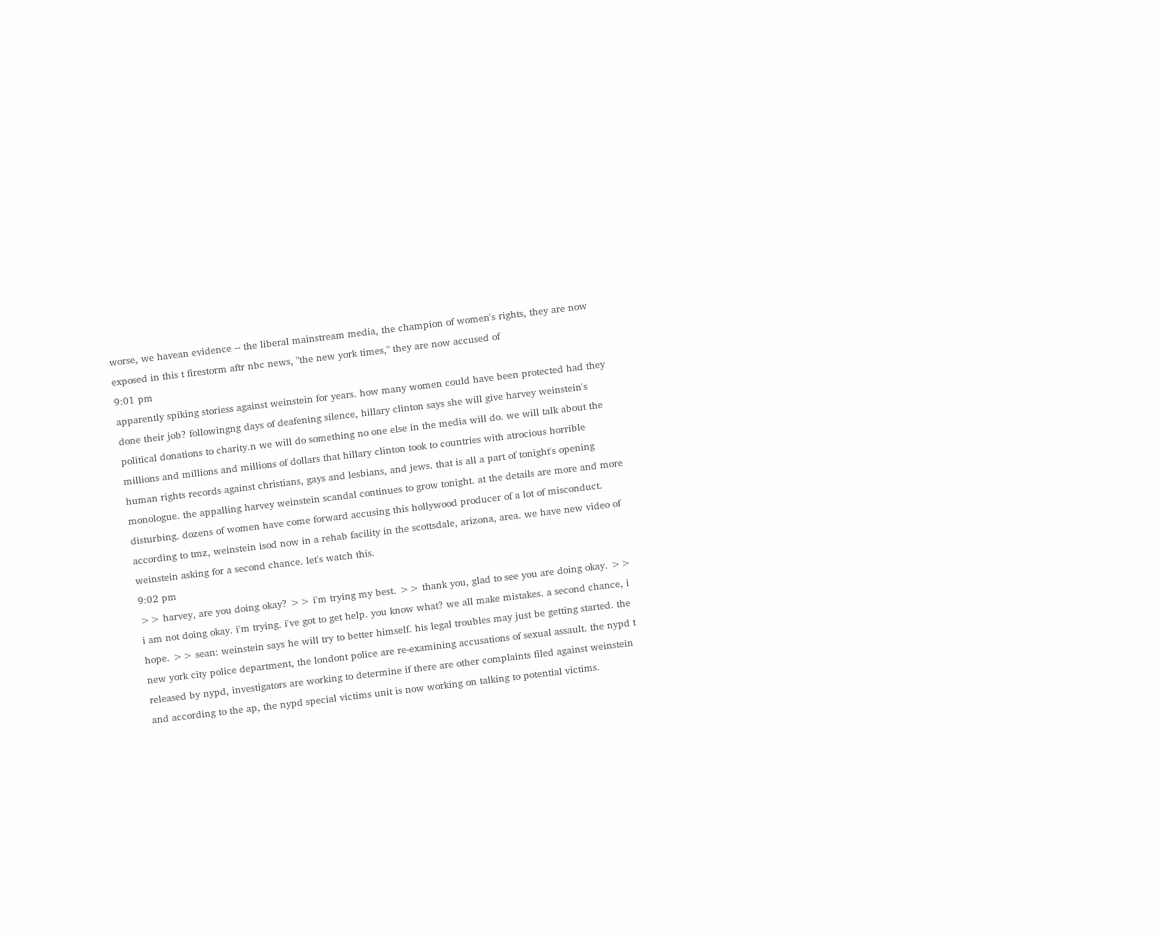worse, we havean evidence -- the liberal mainstream media, the champion of women's rights, they are now exposed in this t firestorm aftr nbc news, "the new york times," they are now accused of
9:01 pm
apparently spiking storiess against weinstein for years. how many women could have been protected had they done their job? followingng days of deafening silence, hillary clinton says she will give harvey weinstein's political donations to charity.n we will do something no one else in the media will do. we will talk about the millions and millions and millions of dollars that hillary clinton took to countries with atrocious horrible human rights records against christians, gays and lesbians, and jews. that is all a part of tonight's opening monologue. the appalling harvey weinstein scandal continues to grow tonight. at the details are more and more disturbing. dozens of women have come forward accusing this hollywood producer of a lot of misconduct. according to tmz, weinstein isod now in a rehab facility in the scottsdale, arizona, area. we have new video of weinstein asking for a second chance. let's watch this.
9:02 pm
>> harvey, are you doing okay? >> i'm trying my best. >> thank you, glad to see you are doing okay. >> i am not doing okay. i'm trying. i've got to get help. you know what? we all make mistakes. a second chance, i hope. >> sean: weinstein says he will try to better himself. his legal troubles may just be getting started. the new york city police department, the londont police are re-examining accusations of sexual assault. the nypd t released by nypd, investigators are working to determine if there are other complaints filed against weinstein and according to the ap, the nypd special victims unit is now working on talking to potential victims.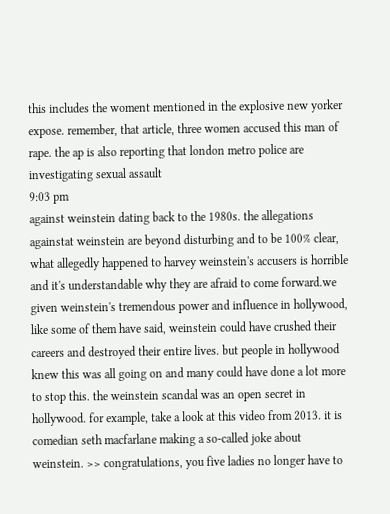this includes the woment mentioned in the explosive new yorker expose. remember, that article, three women accused this man of rape. the ap is also reporting that london metro police are investigating sexual assault
9:03 pm
against weinstein dating back to the 1980s. the allegations againstat weinstein are beyond disturbing and to be 100% clear, what allegedly happened to harvey weinstein's accusers is horrible and it's understandable why they are afraid to come forward.we given weinstein's tremendous power and influence in hollywood, like some of them have said, weinstein could have crushed their careers and destroyed their entire lives. but people in hollywood knew this was all going on and many could have done a lot more to stop this. the weinstein scandal was an open secret in hollywood. for example, take a look at this video from 2013. it is comedian seth macfarlane making a so-called joke about weinstein. >> congratulations, you five ladies no longer have to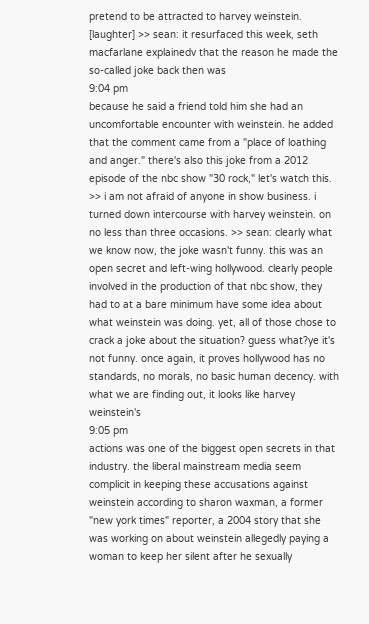pretend to be attracted to harvey weinstein. [laughter] >> sean: it resurfaced this week, seth macfarlane explainedv that the reason he made the so-called joke back then was
9:04 pm
because he said a friend told him she had an uncomfortable encounter with weinstein. he added that the comment came from a "place of loathing and anger." there's also this joke from a 2012 episode of the nbc show "30 rock," let's watch this. >> i am not afraid of anyone in show business. i turned down intercourse with harvey weinstein. on no less than three occasions. >> sean: clearly what we know now, the joke wasn't funny. this was an open secret and left-wing hollywood. clearly people involved in the production of that nbc show, they had to at a bare minimum have some idea about what weinstein was doing. yet, all of those chose to crack a joke about the situation? guess what?ye it's not funny. once again, it proves hollywood has no standards, no morals, no basic human decency. with what we are finding out, it looks like harvey weinstein's
9:05 pm
actions was one of the biggest open secrets in that industry. the liberal mainstream media seem complicit in keeping these accusations against weinstein according to sharon waxman, a former "new york times" reporter, a 2004 story that she was working on about weinstein allegedly paying a woman to keep her silent after he sexually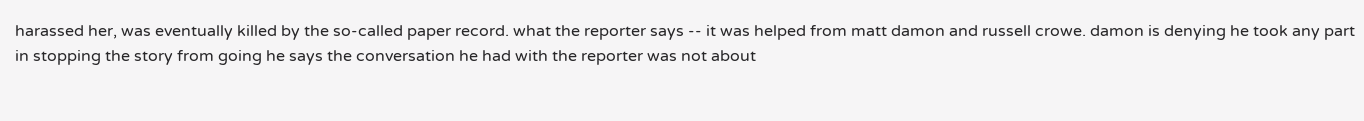harassed her, was eventually killed by the so-called paper record. what the reporter says -- it was helped from matt damon and russell crowe. damon is denying he took any part in stopping the story from going he says the conversation he had with the reporter was not about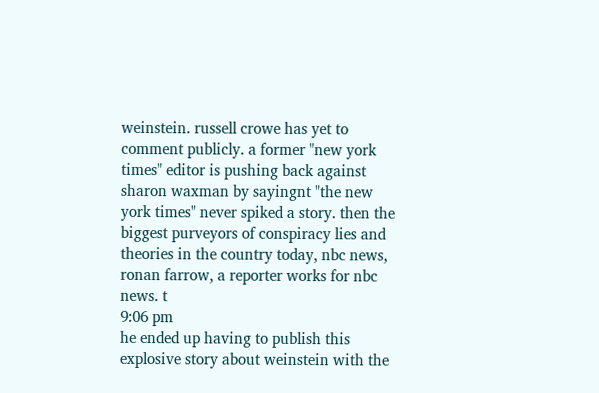weinstein. russell crowe has yet to comment publicly. a former "new york times" editor is pushing back against sharon waxman by sayingnt "the new york times" never spiked a story. then the biggest purveyors of conspiracy lies and theories in the country today, nbc news, ronan farrow, a reporter works for nbc news. t
9:06 pm
he ended up having to publish this explosive story about weinstein with the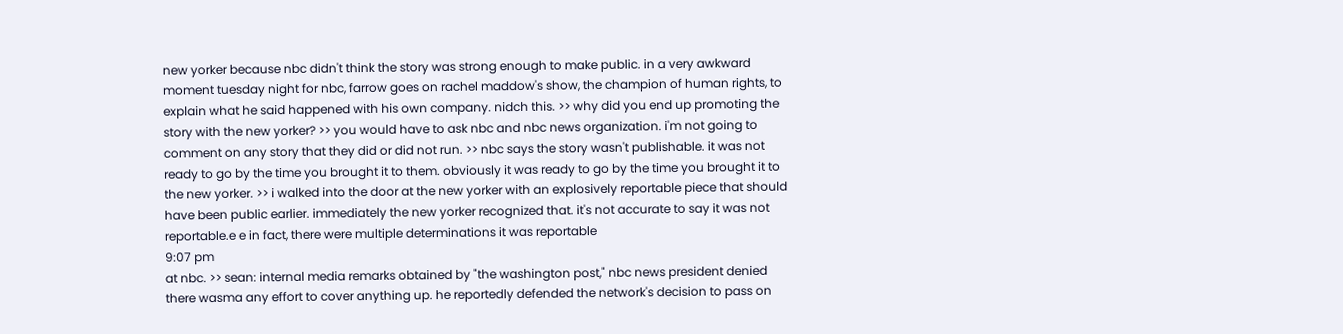new yorker because nbc didn't think the story was strong enough to make public. in a very awkward moment tuesday night for nbc, farrow goes on rachel maddow's show, the champion of human rights, to explain what he said happened with his own company. nidch this. >> why did you end up promoting the story with the new yorker? >> you would have to ask nbc and nbc news organization. i'm not going to comment on any story that they did or did not run. >> nbc says the story wasn't publishable. it was not ready to go by the time you brought it to them. obviously it was ready to go by the time you brought it to the new yorker. >> i walked into the door at the new yorker with an explosively reportable piece that should have been public earlier. immediately the new yorker recognized that. it's not accurate to say it was not reportable.e e in fact, there were multiple determinations it was reportable
9:07 pm
at nbc. >> sean: internal media remarks obtained by "the washington post," nbc news president denied there wasma any effort to cover anything up. he reportedly defended the network's decision to pass on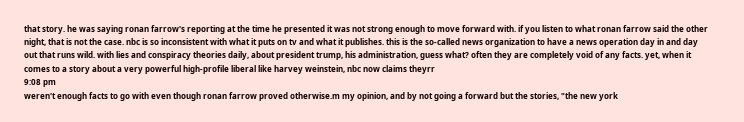that story. he was saying ronan farrow's reporting at the time he presented it was not strong enough to move forward with. if you listen to what ronan farrow said the other night, that is not the case. nbc is so inconsistent with what it puts on tv and what it publishes. this is the so-called news organization to have a news operation day in and day out that runs wild. with lies and conspiracy theories daily, about president trump, his administration, guess what? often they are completely void of any facts. yet, when it comes to a story about a very powerful high-profile liberal like harvey weinstein, nbc now claims theyrr
9:08 pm
weren't enough facts to go with even though ronan farrow proved otherwise.m my opinion, and by not going a forward but the stories, "the new york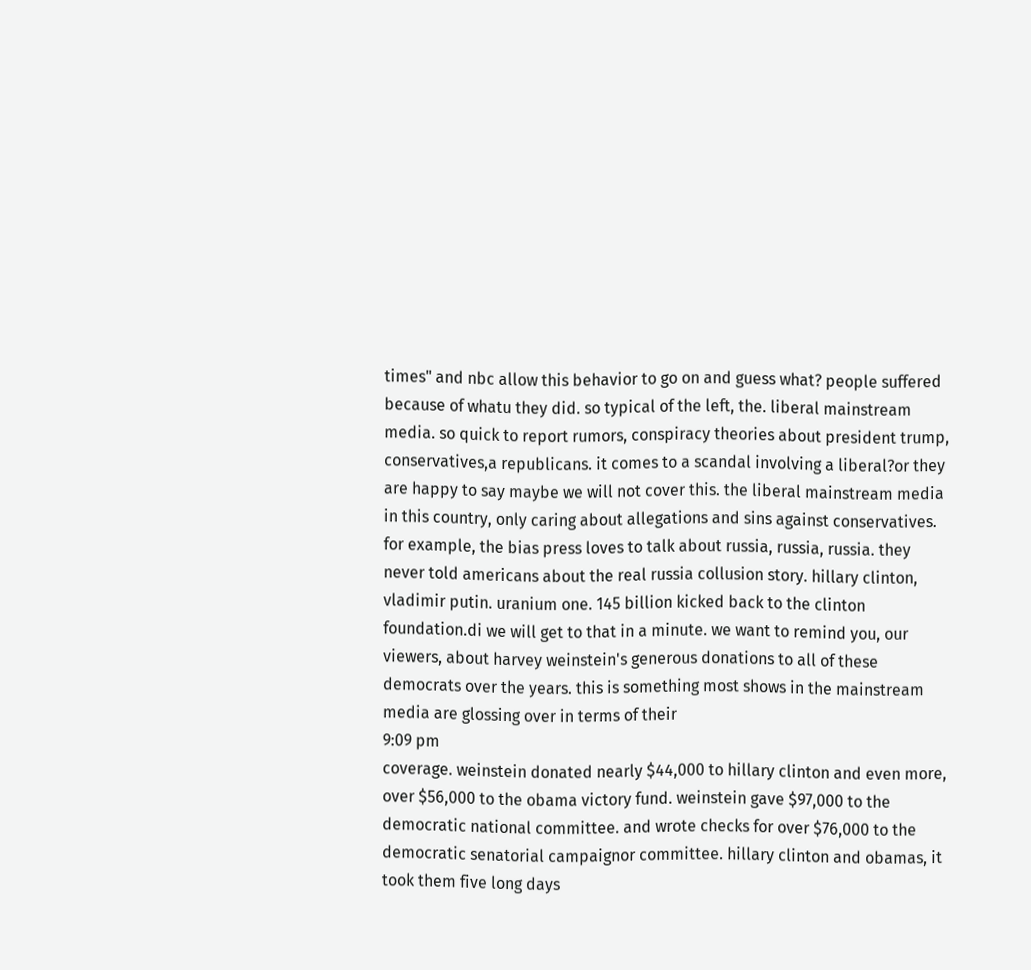times" and nbc allow this behavior to go on and guess what? people suffered because of whatu they did. so typical of the left, the. liberal mainstream media. so quick to report rumors, conspiracy theories about president trump, conservatives,a republicans. it comes to a scandal involving a liberal?or they are happy to say maybe we will not cover this. the liberal mainstream media in this country, only caring about allegations and sins against conservatives. for example, the bias press loves to talk about russia, russia, russia. they never told americans about the real russia collusion story. hillary clinton, vladimir putin. uranium one. 145 billion kicked back to the clinton foundation.di we will get to that in a minute. we want to remind you, our viewers, about harvey weinstein's generous donations to all of these democrats over the years. this is something most shows in the mainstream media are glossing over in terms of their
9:09 pm
coverage. weinstein donated nearly $44,000 to hillary clinton and even more, over $56,000 to the obama victory fund. weinstein gave $97,000 to the democratic national committee. and wrote checks for over $76,000 to the democratic senatorial campaignor committee. hillary clinton and obamas, it took them five long days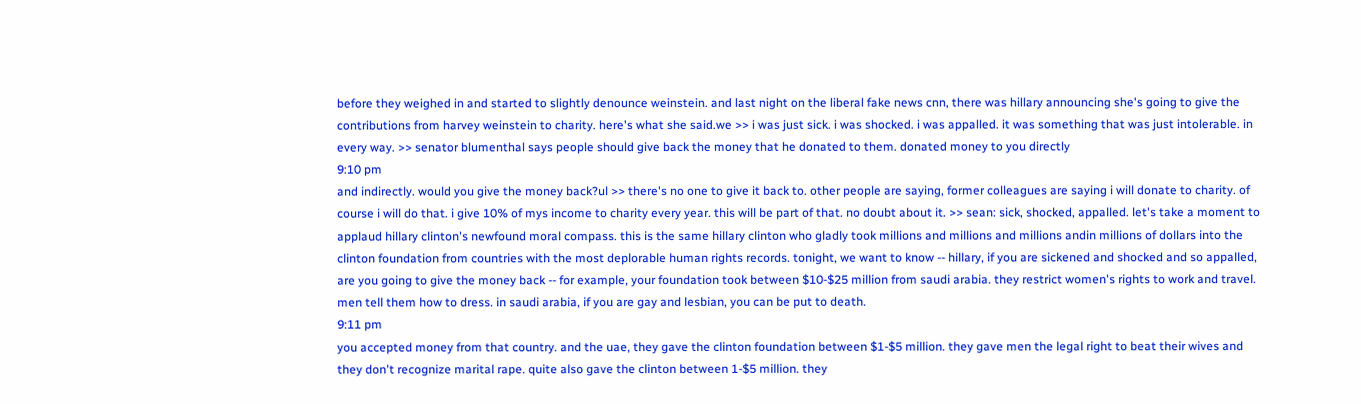before they weighed in and started to slightly denounce weinstein. and last night on the liberal fake news cnn, there was hillary announcing she's going to give the contributions from harvey weinstein to charity. here's what she said.we >> i was just sick. i was shocked. i was appalled. it was something that was just intolerable. in every way. >> senator blumenthal says people should give back the money that he donated to them. donated money to you directly
9:10 pm
and indirectly. would you give the money back?ul >> there's no one to give it back to. other people are saying, former colleagues are saying i will donate to charity. of course i will do that. i give 10% of mys income to charity every year. this will be part of that. no doubt about it. >> sean: sick, shocked, appalled. let's take a moment to applaud hillary clinton's newfound moral compass. this is the same hillary clinton who gladly took millions and millions and millions andin millions of dollars into the clinton foundation from countries with the most deplorable human rights records. tonight, we want to know -- hillary, if you are sickened and shocked and so appalled, are you going to give the money back -- for example, your foundation took between $10-$25 million from saudi arabia. they restrict women's rights to work and travel. men tell them how to dress. in saudi arabia, if you are gay and lesbian, you can be put to death.
9:11 pm
you accepted money from that country. and the uae, they gave the clinton foundation between $1-$5 million. they gave men the legal right to beat their wives and they don't recognize marital rape. quite also gave the clinton between 1-$5 million. they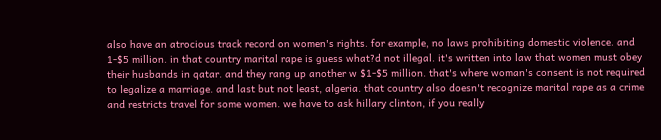also have an atrocious track record on women's rights. for example, no laws prohibiting domestic violence. and 1-$5 million. in that country marital rape is guess what?d not illegal. it's written into law that women must obey their husbands in qatar. and they rang up another w $1-$5 million. that's where woman's consent is not required to legalize a marriage. and last but not least, algeria. that country also doesn't recognize marital rape as a crime and restricts travel for some women. we have to ask hillary clinton, if you really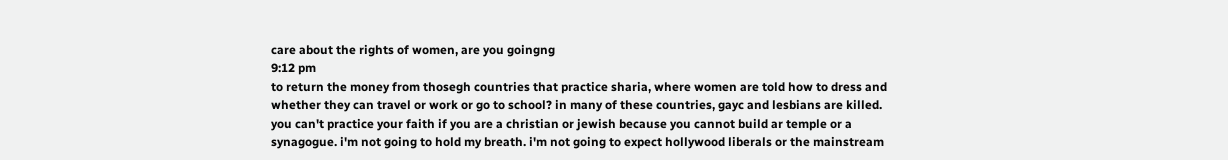care about the rights of women, are you goingng
9:12 pm
to return the money from thosegh countries that practice sharia, where women are told how to dress and whether they can travel or work or go to school? in many of these countries, gayc and lesbians are killed. you can't practice your faith if you are a christian or jewish because you cannot build ar temple or a synagogue. i'm not going to hold my breath. i'm not going to expect hollywood liberals or the mainstream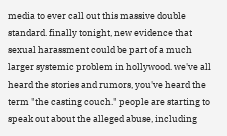media to ever call out this massive double standard. finally tonight, new evidence that sexual harassment could be part of a much larger systemic problem in hollywood. we've all heard the stories and rumors, you've heard the term "the casting couch." people are starting to speak out about the alleged abuse, including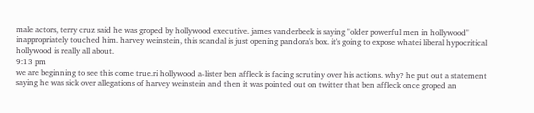male actors, terry cruz said he was groped by hollywood executive. james vanderbeek is saying "older powerful men in hollywood" inappropriately touched him. harvey weinstein, this scandal is just opening pandora's box. it's going to expose whatei liberal hypocritical hollywood is really all about.
9:13 pm
we are beginning to see this come true.ri hollywood a-lister ben affleck is facing scrutiny over his actions. why? he put out a statement saying he was sick over allegations of harvey weinstein and then it was pointed out on twitter that ben affleck once groped an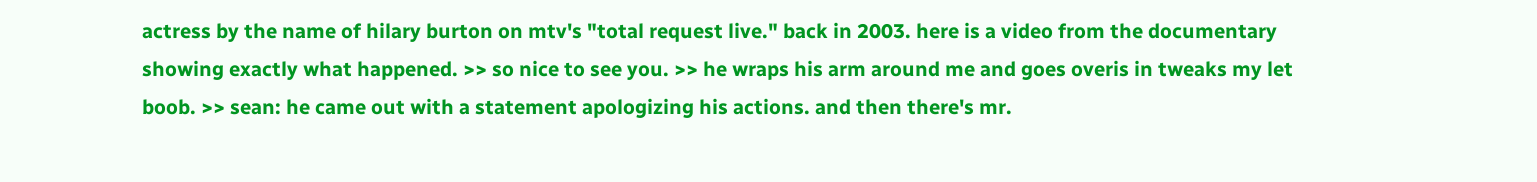actress by the name of hilary burton on mtv's "total request live." back in 2003. here is a video from the documentary showing exactly what happened. >> so nice to see you. >> he wraps his arm around me and goes overis in tweaks my let boob. >> sean: he came out with a statement apologizing his actions. and then there's mr.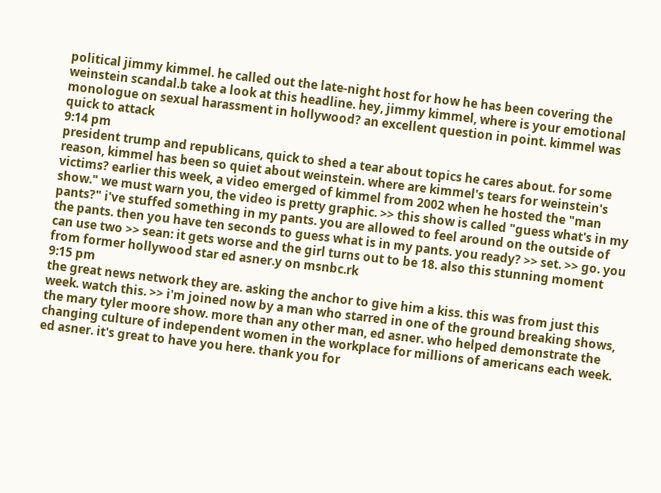political jimmy kimmel. he called out the late-night host for how he has been covering the weinstein scandal.b take a look at this headline. hey, jimmy kimmel, where is your emotional monologue on sexual harassment in hollywood? an excellent question in point. kimmel was quick to attack
9:14 pm
president trump and republicans, quick to shed a tear about topics he cares about. for some reason, kimmel has been so quiet about weinstein. where are kimmel's tears for weinstein's victims? earlier this week, a video emerged of kimmel from 2002 when he hosted the "man show." we must warn you, the video is pretty graphic. >> this show is called "guess what's in my pants?" i've stuffed something in my pants. you are allowed to feel around on the outside of the pants. then you have ten seconds to guess what is in my pants. you ready? >> set. >> go. you can use two >> sean: it gets worse and the girl turns out to be 18. also this stunning moment from former hollywood star ed asner.y on msnbc.rk
9:15 pm
the great news network they are. asking the anchor to give him a kiss. this was from just this week. watch this. >> i'm joined now by a man who starred in one of the ground breaking shows, the mary tyler moore show. more than any other man, ed asner. who helped demonstrate the changing culture of independent women in the workplace for millions of americans each week. ed asner. it's great to have you here. thank you for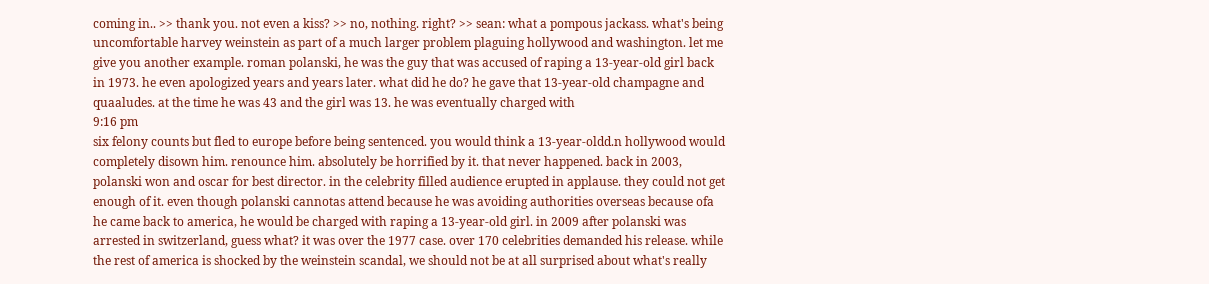coming in.. >> thank you. not even a kiss? >> no, nothing. right? >> sean: what a pompous jackass. what's being uncomfortable harvey weinstein as part of a much larger problem plaguing hollywood and washington. let me give you another example. roman polanski, he was the guy that was accused of raping a 13-year-old girl back in 1973. he even apologized years and years later. what did he do? he gave that 13-year-old champagne and quaaludes. at the time he was 43 and the girl was 13. he was eventually charged with
9:16 pm
six felony counts but fled to europe before being sentenced. you would think a 13-year-oldd.n hollywood would completely disown him. renounce him. absolutely be horrified by it. that never happened. back in 2003, polanski won and oscar for best director. in the celebrity filled audience erupted in applause. they could not get enough of it. even though polanski cannotas attend because he was avoiding authorities overseas because ofa he came back to america, he would be charged with raping a 13-year-old girl. in 2009 after polanski was arrested in switzerland, guess what? it was over the 1977 case. over 170 celebrities demanded his release. while the rest of america is shocked by the weinstein scandal, we should not be at all surprised about what's really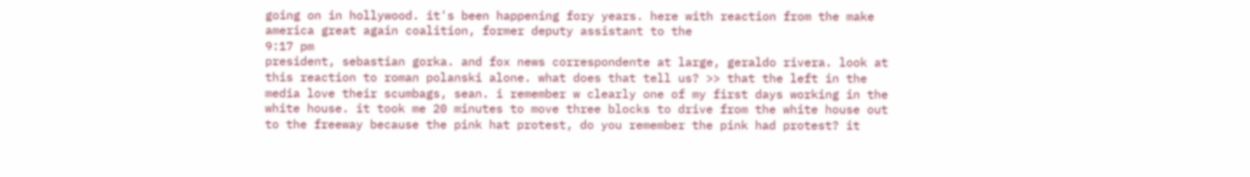going on in hollywood. it's been happening fory years. here with reaction from the make america great again coalition, former deputy assistant to the
9:17 pm
president, sebastian gorka. and fox news correspondente at large, geraldo rivera. look at this reaction to roman polanski alone. what does that tell us? >> that the left in the media love their scumbags, sean. i remember w clearly one of my first days working in the white house. it took me 20 minutes to move three blocks to drive from the white house out to the freeway because the pink hat protest, do you remember the pink had protest? it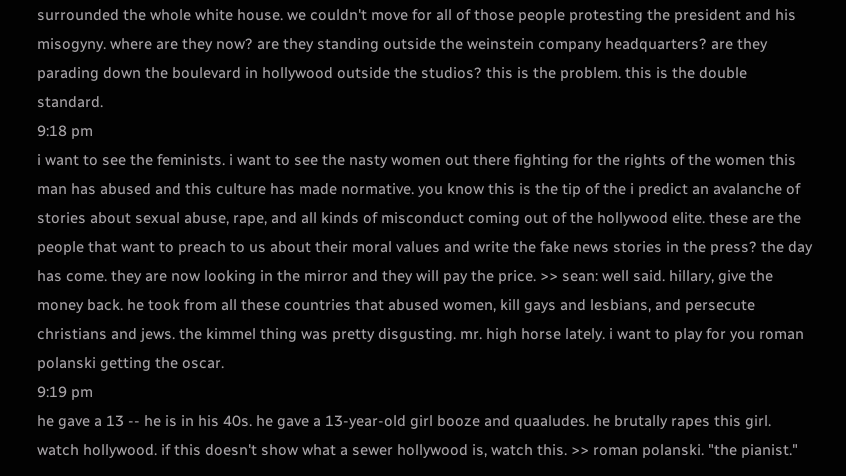surrounded the whole white house. we couldn't move for all of those people protesting the president and his misogyny. where are they now? are they standing outside the weinstein company headquarters? are they parading down the boulevard in hollywood outside the studios? this is the problem. this is the double standard.
9:18 pm
i want to see the feminists. i want to see the nasty women out there fighting for the rights of the women this man has abused and this culture has made normative. you know this is the tip of the i predict an avalanche of stories about sexual abuse, rape, and all kinds of misconduct coming out of the hollywood elite. these are the people that want to preach to us about their moral values and write the fake news stories in the press? the day has come. they are now looking in the mirror and they will pay the price. >> sean: well said. hillary, give the money back. he took from all these countries that abused women, kill gays and lesbians, and persecute christians and jews. the kimmel thing was pretty disgusting. mr. high horse lately. i want to play for you roman polanski getting the oscar.
9:19 pm
he gave a 13 -- he is in his 40s. he gave a 13-year-old girl booze and quaaludes. he brutally rapes this girl. watch hollywood. if this doesn't show what a sewer hollywood is, watch this. >> roman polanski. "the pianist."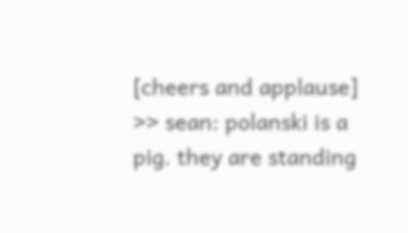[cheers and applause] >> sean: polanski is a pig. they are standing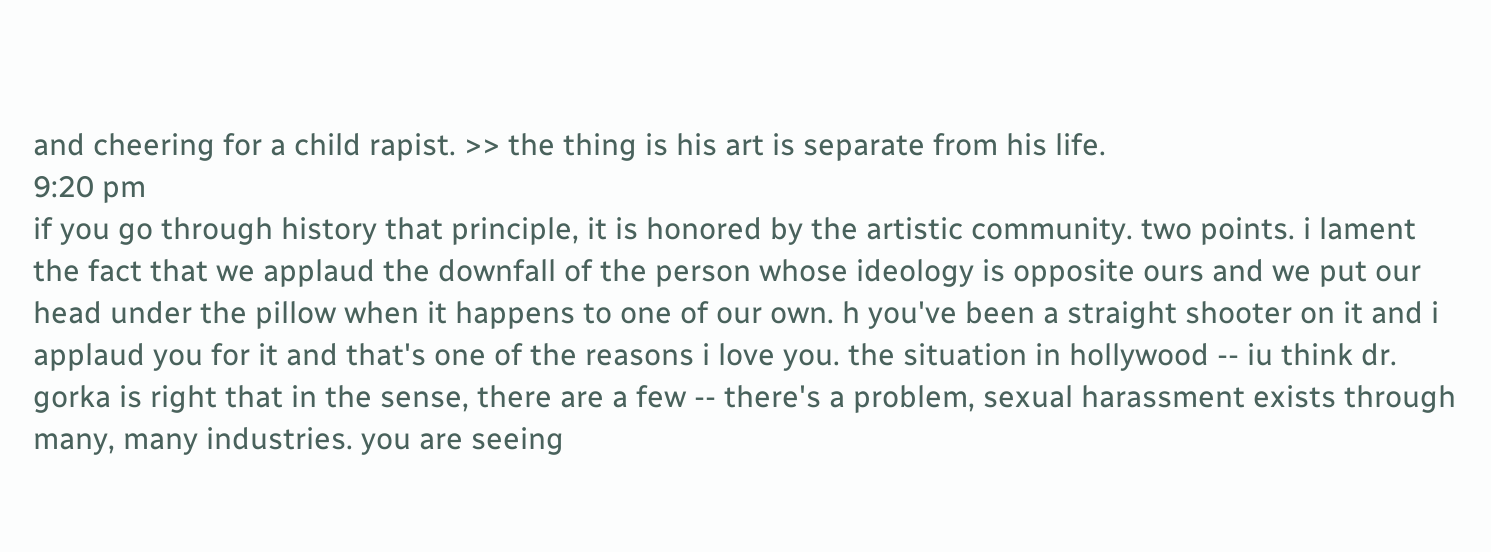and cheering for a child rapist. >> the thing is his art is separate from his life.
9:20 pm
if you go through history that principle, it is honored by the artistic community. two points. i lament the fact that we applaud the downfall of the person whose ideology is opposite ours and we put our head under the pillow when it happens to one of our own. h you've been a straight shooter on it and i applaud you for it and that's one of the reasons i love you. the situation in hollywood -- iu think dr. gorka is right that in the sense, there are a few -- there's a problem, sexual harassment exists through many, many industries. you are seeing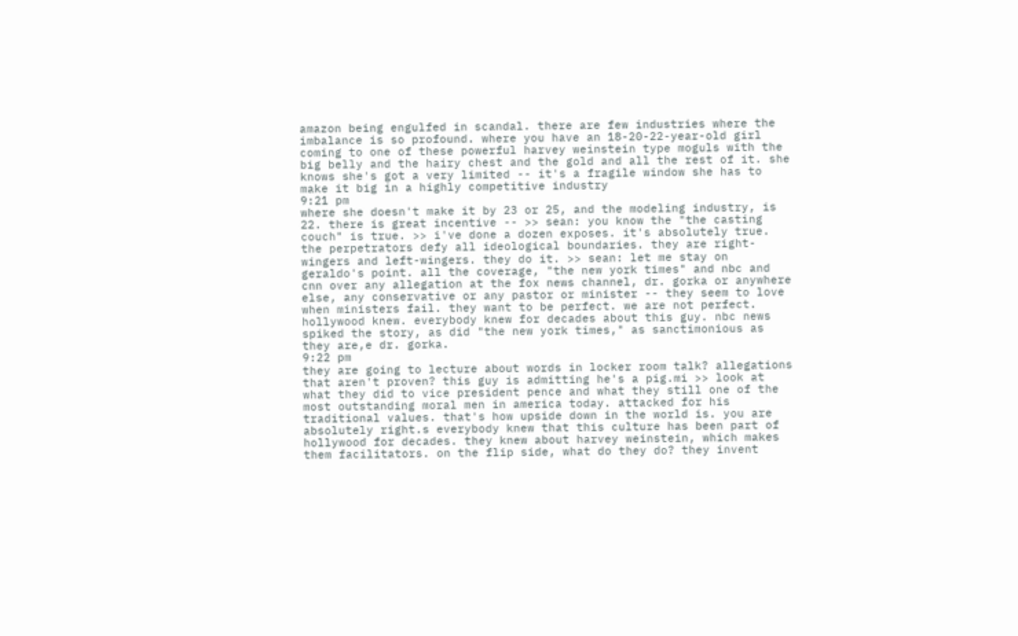amazon being engulfed in scandal. there are few industries where the imbalance is so profound. where you have an 18-20-22-year-old girl coming to one of these powerful harvey weinstein type moguls with the big belly and the hairy chest and the gold and all the rest of it. she knows she's got a very limited -- it's a fragile window she has to make it big in a highly competitive industry
9:21 pm
where she doesn't make it by 23 or 25, and the modeling industry, is 22. there is great incentive -- >> sean: you know the "the casting couch" is true. >> i've done a dozen exposes. it's absolutely true. the perpetrators defy all ideological boundaries. they are right-wingers and left-wingers. they do it. >> sean: let me stay on geraldo's point. all the coverage, "the new york times" and nbc and cnn over any allegation at the fox news channel, dr. gorka or anywhere else, any conservative or any pastor or minister -- they seem to love when ministers fail. they want to be perfect. we are not perfect. hollywood knew. everybody knew for decades about this guy. nbc news spiked the story, as did "the new york times," as sanctimonious as they are,e dr. gorka.
9:22 pm
they are going to lecture about words in locker room talk? allegations that aren't proven? this guy is admitting he's a pig.mi >> look at what they did to vice president pence and what they still one of the most outstanding moral men in america today. attacked for his traditional values. that's how upside down in the world is. you are absolutely right.s everybody knew that this culture has been part of hollywood for decades. they knew about harvey weinstein, which makes them facilitators. on the flip side, what do they do? they invent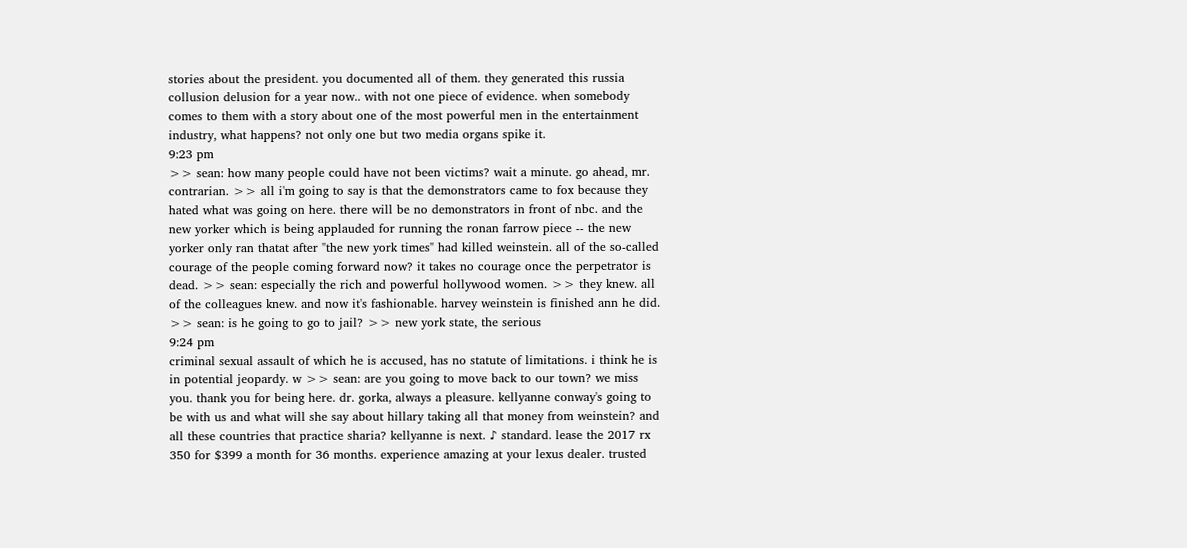stories about the president. you documented all of them. they generated this russia collusion delusion for a year now.. with not one piece of evidence. when somebody comes to them with a story about one of the most powerful men in the entertainment industry, what happens? not only one but two media organs spike it.
9:23 pm
>> sean: how many people could have not been victims? wait a minute. go ahead, mr. contrarian. >> all i'm going to say is that the demonstrators came to fox because they hated what was going on here. there will be no demonstrators in front of nbc. and the new yorker which is being applauded for running the ronan farrow piece -- the new yorker only ran thatat after "the new york times" had killed weinstein. all of the so-called courage of the people coming forward now? it takes no courage once the perpetrator is dead. >> sean: especially the rich and powerful hollywood women. >> they knew. all of the colleagues knew. and now it's fashionable. harvey weinstein is finished ann he did. >> sean: is he going to go to jail? >> new york state, the serious
9:24 pm
criminal sexual assault of which he is accused, has no statute of limitations. i think he is in potential jeopardy. w >> sean: are you going to move back to our town? we miss you. thank you for being here. dr. gorka, always a pleasure. kellyanne conway's going to be with us and what will she say about hillary taking all that money from weinstein? and all these countries that practice sharia? kellyanne is next. ♪ standard. lease the 2017 rx 350 for $399 a month for 36 months. experience amazing at your lexus dealer. trusted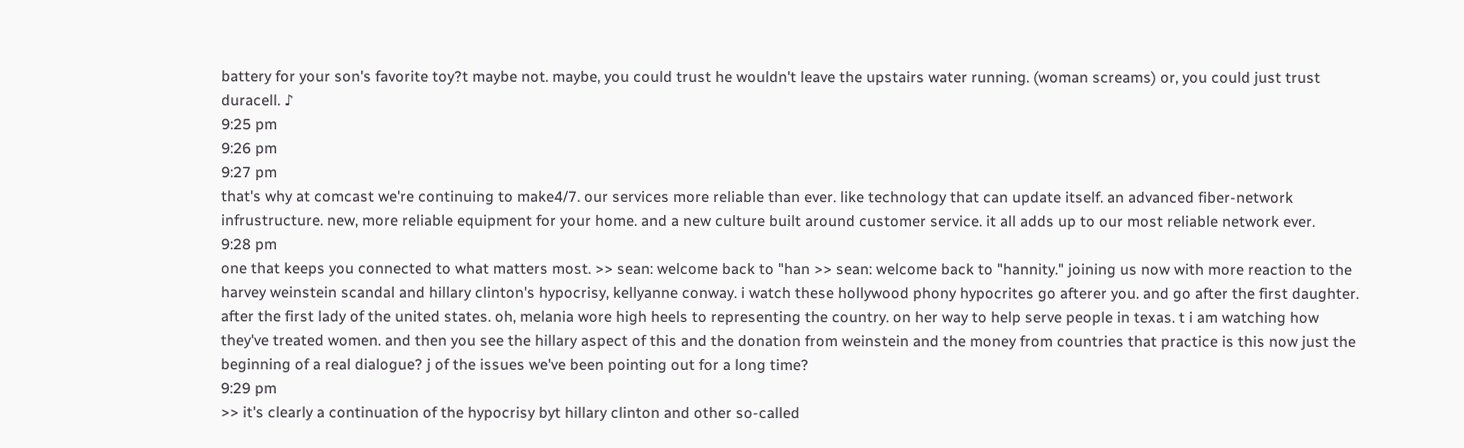battery for your son's favorite toy?t maybe not. maybe, you could trust he wouldn't leave the upstairs water running. (woman screams) or, you could just trust duracell. ♪
9:25 pm
9:26 pm
9:27 pm
that's why at comcast we're continuing to make4/7. our services more reliable than ever. like technology that can update itself. an advanced fiber-network infrustructure. new, more reliable equipment for your home. and a new culture built around customer service. it all adds up to our most reliable network ever.
9:28 pm
one that keeps you connected to what matters most. >> sean: welcome back to "han >> sean: welcome back to "hannity." joining us now with more reaction to the harvey weinstein scandal and hillary clinton's hypocrisy, kellyanne conway. i watch these hollywood phony hypocrites go afterer you. and go after the first daughter. after the first lady of the united states. oh, melania wore high heels to representing the country. on her way to help serve people in texas. t i am watching how they've treated women. and then you see the hillary aspect of this and the donation from weinstein and the money from countries that practice is this now just the beginning of a real dialogue? j of the issues we've been pointing out for a long time?
9:29 pm
>> it's clearly a continuation of the hypocrisy byt hillary clinton and other so-called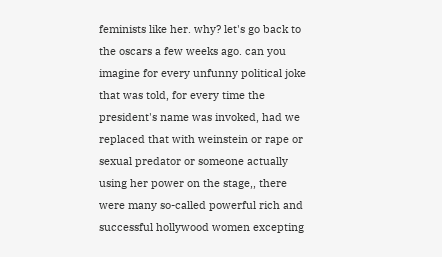feminists like her. why? let's go back to the oscars a few weeks ago. can you imagine for every unfunny political joke that was told, for every time the president's name was invoked, had we replaced that with weinstein or rape or sexual predator or someone actually using her power on the stage,, there were many so-called powerful rich and successful hollywood women excepting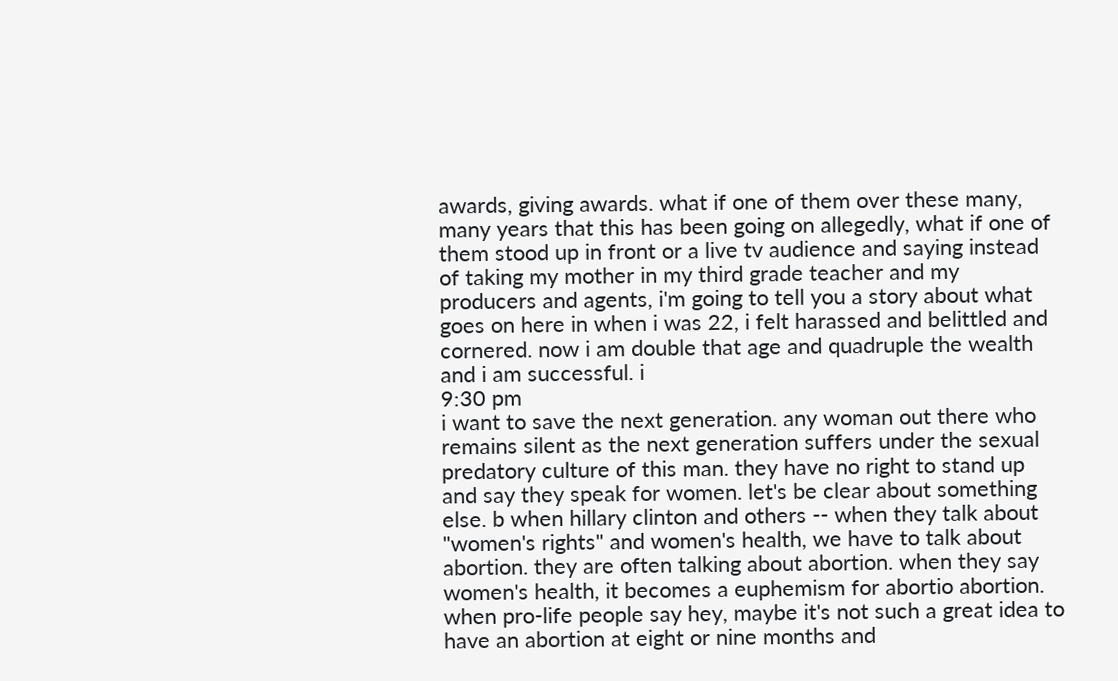awards, giving awards. what if one of them over these many, many years that this has been going on allegedly, what if one of them stood up in front or a live tv audience and saying instead of taking my mother in my third grade teacher and my producers and agents, i'm going to tell you a story about what goes on here in when i was 22, i felt harassed and belittled and cornered. now i am double that age and quadruple the wealth and i am successful. i
9:30 pm
i want to save the next generation. any woman out there who remains silent as the next generation suffers under the sexual predatory culture of this man. they have no right to stand up and say they speak for women. let's be clear about something else. b when hillary clinton and others -- when they talk about "women's rights" and women's health, we have to talk about abortion. they are often talking about abortion. when they say women's health, it becomes a euphemism for abortio abortion. when pro-life people say hey, maybe it's not such a great idea to have an abortion at eight or nine months and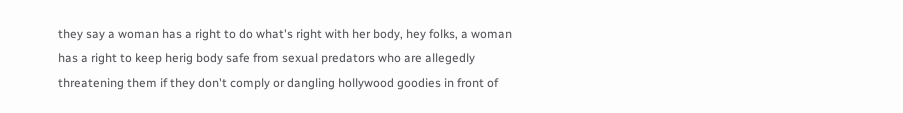they say a woman has a right to do what's right with her body, hey folks, a woman has a right to keep herig body safe from sexual predators who are allegedly threatening them if they don't comply or dangling hollywood goodies in front of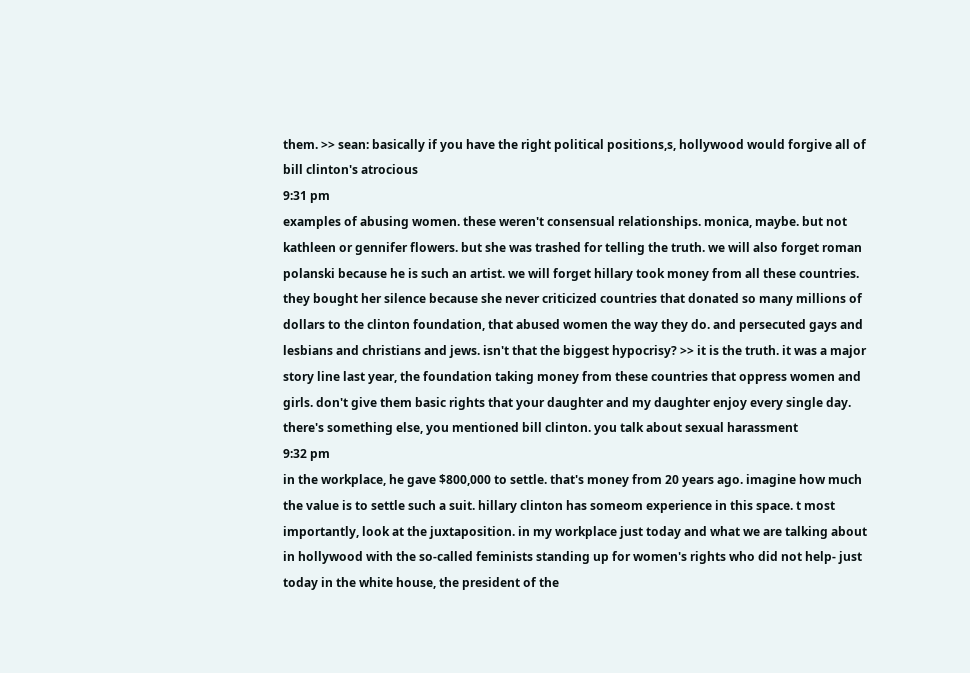them. >> sean: basically if you have the right political positions,s, hollywood would forgive all of bill clinton's atrocious
9:31 pm
examples of abusing women. these weren't consensual relationships. monica, maybe. but not kathleen or gennifer flowers. but she was trashed for telling the truth. we will also forget roman polanski because he is such an artist. we will forget hillary took money from all these countries. they bought her silence because she never criticized countries that donated so many millions of dollars to the clinton foundation, that abused women the way they do. and persecuted gays and lesbians and christians and jews. isn't that the biggest hypocrisy? >> it is the truth. it was a major story line last year, the foundation taking money from these countries that oppress women and girls. don't give them basic rights that your daughter and my daughter enjoy every single day. there's something else, you mentioned bill clinton. you talk about sexual harassment
9:32 pm
in the workplace, he gave $800,000 to settle. that's money from 20 years ago. imagine how much the value is to settle such a suit. hillary clinton has someom experience in this space. t most importantly, look at the juxtaposition. in my workplace just today and what we are talking about in hollywood with the so-called feminists standing up for women's rights who did not help- just today in the white house, the president of the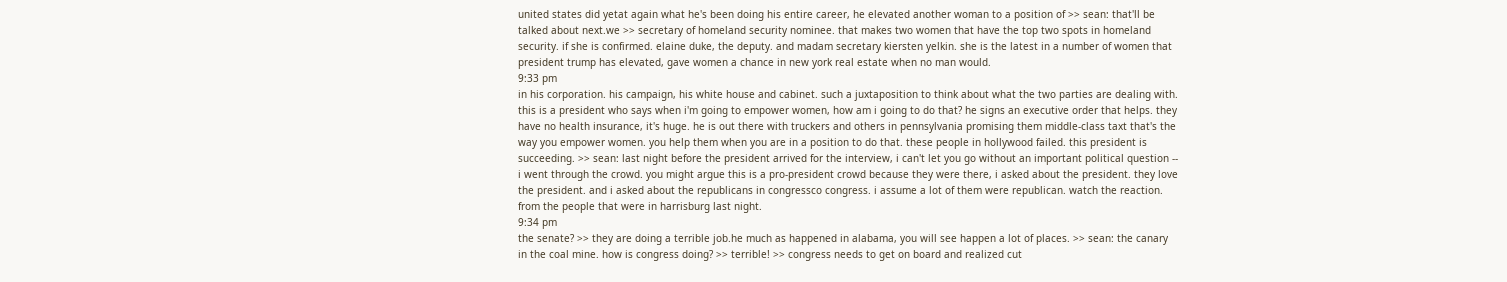united states did yetat again what he's been doing his entire career, he elevated another woman to a position of >> sean: that'll be talked about next.we >> secretary of homeland security nominee. that makes two women that have the top two spots in homeland security. if she is confirmed. elaine duke, the deputy. and madam secretary kiersten yelkin. she is the latest in a number of women that president trump has elevated, gave women a chance in new york real estate when no man would.
9:33 pm
in his corporation. his campaign, his white house and cabinet. such a juxtaposition to think about what the two parties are dealing with. this is a president who says when i'm going to empower women, how am i going to do that? he signs an executive order that helps. they have no health insurance, it's huge. he is out there with truckers and others in pennsylvania promising them middle-class taxt that's the way you empower women. you help them when you are in a position to do that. these people in hollywood failed. this president is succeeding. >> sean: last night before the president arrived for the interview, i can't let you go without an important political question -- i went through the crowd. you might argue this is a pro-president crowd because they were there, i asked about the president. they love the president. and i asked about the republicans in congressco congress. i assume a lot of them were republican. watch the reaction. from the people that were in harrisburg last night.
9:34 pm
the senate? >> they are doing a terrible job.he much as happened in alabama, you will see happen a lot of places. >> sean: the canary in the coal mine. how is congress doing? >> terrible! >> congress needs to get on board and realized cut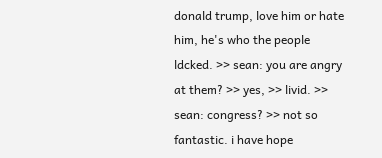donald trump, love him or hate him, he's who the people ldcked. >> sean: you are angry at them? >> yes, >> livid. >> sean: congress? >> not so fantastic. i have hope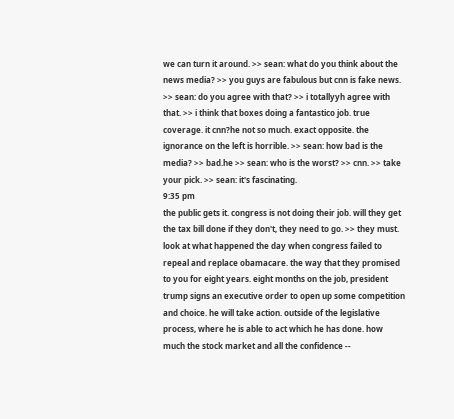we can turn it around. >> sean: what do you think about the news media? >> you guys are fabulous but cnn is fake news. >> sean: do you agree with that? >> i totallyyh agree with that. >> i think that boxes doing a fantastico job. true coverage. it cnn?he not so much. exact opposite. the ignorance on the left is horrible. >> sean: how bad is the media? >> bad.he >> sean: who is the worst? >> cnn. >> take your pick. >> sean: it's fascinating.
9:35 pm
the public gets it. congress is not doing their job. will they get the tax bill done if they don't, they need to go. >> they must. look at what happened the day when congress failed to repeal and replace obamacare. the way that they promised to you for eight years. eight months on the job, president trump signs an executive order to open up some competition and choice. he will take action. outside of the legislative process, where he is able to act which he has done. how much the stock market and all the confidence --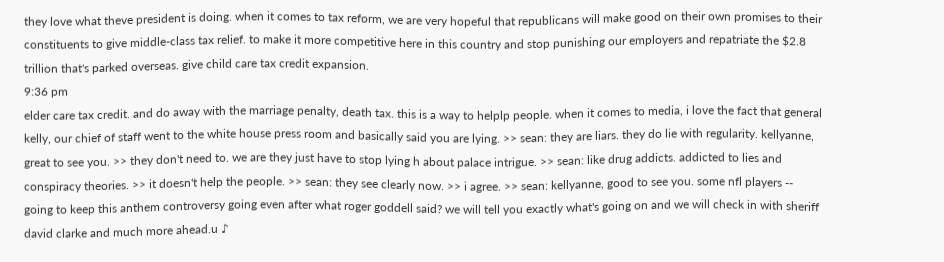they love what theve president is doing. when it comes to tax reform, we are very hopeful that republicans will make good on their own promises to their constituents to give middle-class tax relief. to make it more competitive here in this country and stop punishing our employers and repatriate the $2.8 trillion that's parked overseas. give child care tax credit expansion.
9:36 pm
elder care tax credit. and do away with the marriage penalty, death tax. this is a way to helplp people. when it comes to media, i love the fact that general kelly, our chief of staff went to the white house press room and basically said you are lying. >> sean: they are liars. they do lie with regularity. kellyanne, great to see you. >> they don't need to. we are they just have to stop lying h about palace intrigue. >> sean: like drug addicts. addicted to lies and conspiracy theories. >> it doesn't help the people. >> sean: they see clearly now. >> i agree. >> sean: kellyanne, good to see you. some nfl players -- going to keep this anthem controversy going even after what roger goddell said? we will tell you exactly what's going on and we will check in with sheriff david clarke and much more ahead.u ♪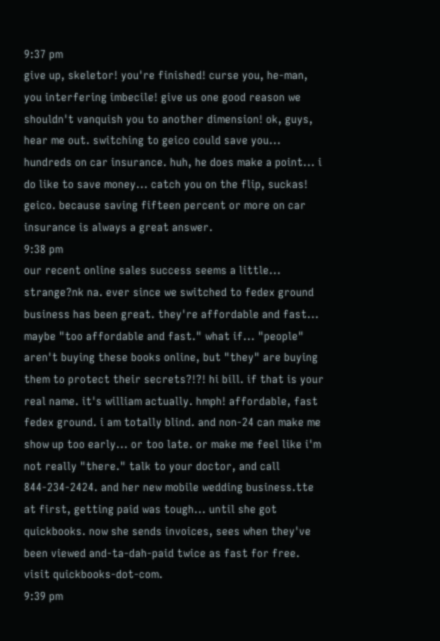9:37 pm
give up, skeletor! you're finished! curse you, he-man, you interfering imbecile! give us one good reason we shouldn't vanquish you to another dimension! ok, guys, hear me out. switching to geico could save you... hundreds on car insurance. huh, he does make a point... i do like to save money... catch you on the flip, suckas! geico. because saving fifteen percent or more on car insurance is always a great answer.
9:38 pm
our recent online sales success seems a little... strange?nk na. ever since we switched to fedex ground business has been great. they're affordable and fast... maybe "too affordable and fast." what if... "people" aren't buying these books online, but "they" are buying them to protect their secrets?!?! hi bill. if that is your real name. it's william actually. hmph! affordable, fast fedex ground. i am totally blind. and non-24 can make me show up too early... or too late. or make me feel like i'm not really "there." talk to your doctor, and call 844-234-2424. and her new mobile wedding business.tte at first, getting paid was tough... until she got quickbooks. now she sends invoices, sees when they've been viewed and-ta-dah-paid twice as fast for free. visit quickbooks-dot-com.
9:39 pm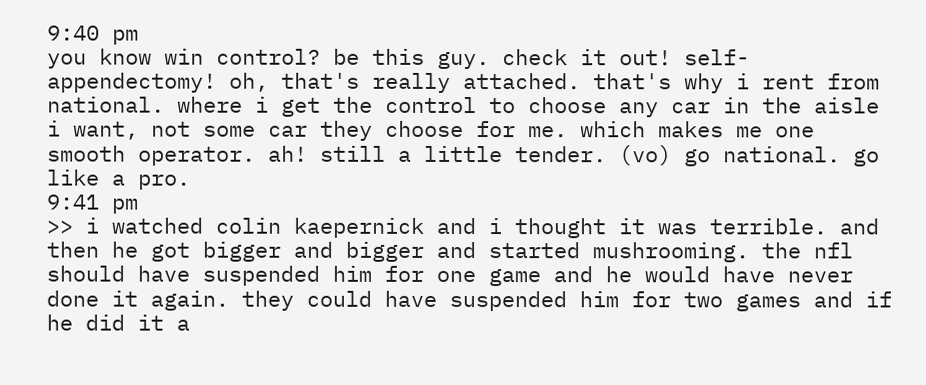9:40 pm
you know win control? be this guy. check it out! self-appendectomy! oh, that's really attached. that's why i rent from national. where i get the control to choose any car in the aisle i want, not some car they choose for me. which makes me one smooth operator. ah! still a little tender. (vo) go national. go like a pro.
9:41 pm
>> i watched colin kaepernick and i thought it was terrible. and then he got bigger and bigger and started mushrooming. the nfl should have suspended him for one game and he would have never done it again. they could have suspended him for two games and if he did it a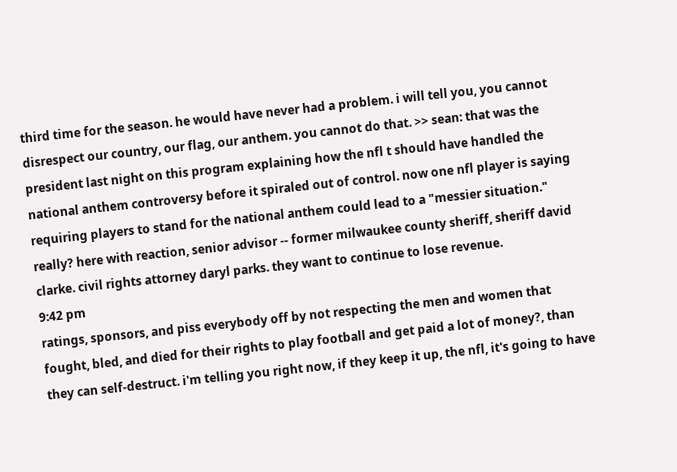third time for the season. he would have never had a problem. i will tell you, you cannot disrespect our country, our flag, our anthem. you cannot do that. >> sean: that was the president last night on this program explaining how the nfl t should have handled the national anthem controversy before it spiraled out of control. now one nfl player is saying requiring players to stand for the national anthem could lead to a "messier situation." really? here with reaction, senior advisor -- former milwaukee county sheriff, sheriff david clarke. civil rights attorney daryl parks. they want to continue to lose revenue.
9:42 pm
ratings, sponsors, and piss everybody off by not respecting the men and women that fought, bled, and died for their rights to play football and get paid a lot of money?, than they can self-destruct. i'm telling you right now, if they keep it up, the nfl, it's going to have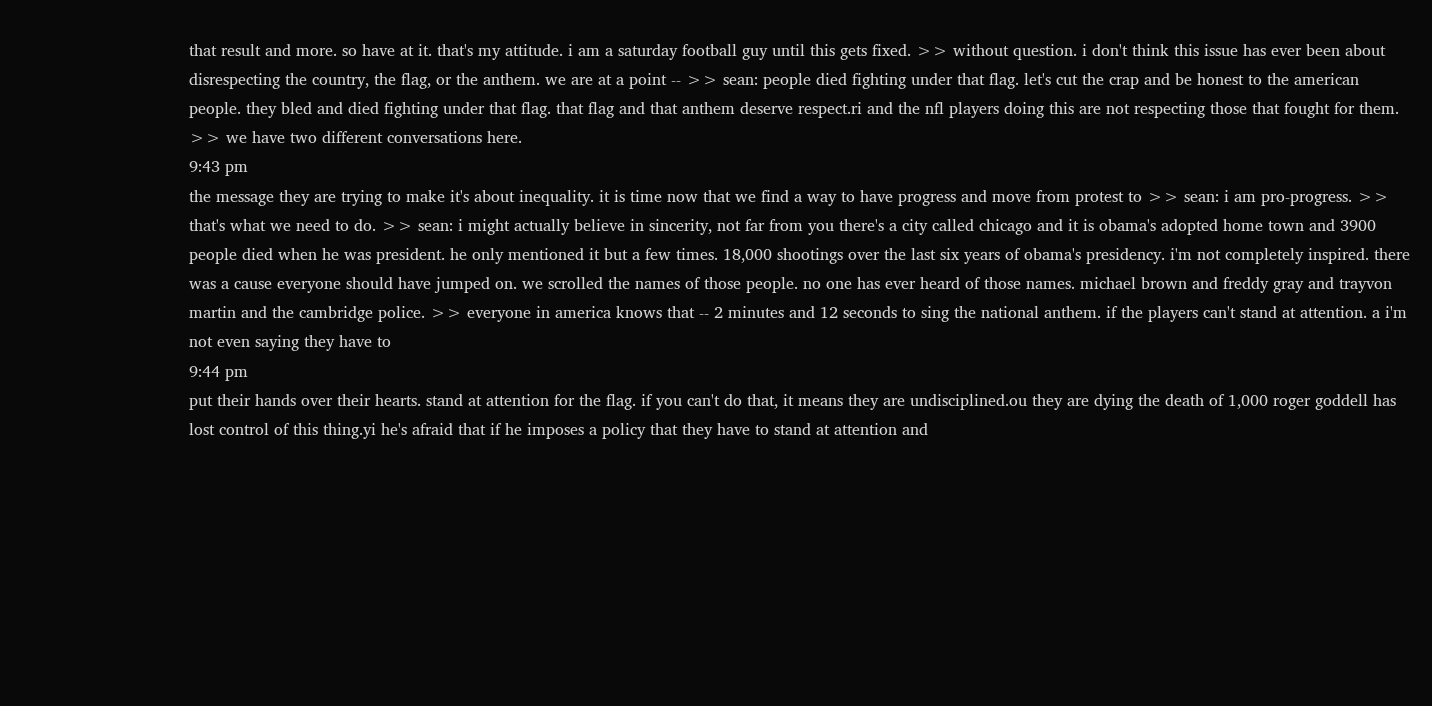that result and more. so have at it. that's my attitude. i am a saturday football guy until this gets fixed. >> without question. i don't think this issue has ever been about disrespecting the country, the flag, or the anthem. we are at a point -- >> sean: people died fighting under that flag. let's cut the crap and be honest to the american people. they bled and died fighting under that flag. that flag and that anthem deserve respect.ri and the nfl players doing this are not respecting those that fought for them. >> we have two different conversations here.
9:43 pm
the message they are trying to make it's about inequality. it is time now that we find a way to have progress and move from protest to >> sean: i am pro-progress. >> that's what we need to do. >> sean: i might actually believe in sincerity, not far from you there's a city called chicago and it is obama's adopted home town and 3900 people died when he was president. he only mentioned it but a few times. 18,000 shootings over the last six years of obama's presidency. i'm not completely inspired. there was a cause everyone should have jumped on. we scrolled the names of those people. no one has ever heard of those names. michael brown and freddy gray and trayvon martin and the cambridge police. >> everyone in america knows that -- 2 minutes and 12 seconds to sing the national anthem. if the players can't stand at attention. a i'm not even saying they have to
9:44 pm
put their hands over their hearts. stand at attention for the flag. if you can't do that, it means they are undisciplined.ou they are dying the death of 1,000 roger goddell has lost control of this thing.yi he's afraid that if he imposes a policy that they have to stand at attention and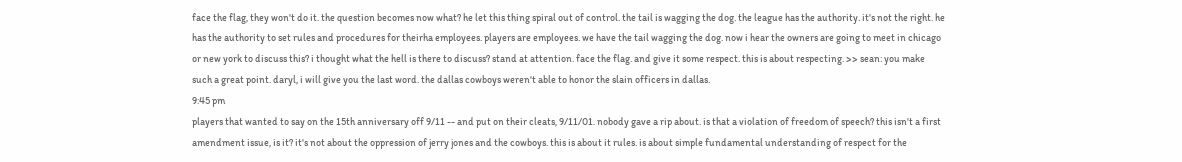face the flag, they won't do it. the question becomes now what? he let this thing spiral out of control. the tail is wagging the dog. the league has the authority. it's not the right. he has the authority to set rules and procedures for theirha employees. players are employees. we have the tail wagging the dog. now i hear the owners are going to meet in chicago or new york to discuss this? i thought what the hell is there to discuss? stand at attention. face the flag. and give it some respect. this is about respecting. >> sean: you make such a great point. daryl, i will give you the last word. the dallas cowboys weren't able to honor the slain officers in dallas.
9:45 pm
players that wanted to say on the 15th anniversary off 9/11 -- and put on their cleats, 9/11/01. nobody gave a rip about. is that a violation of freedom of speech? this isn't a first amendment issue, is it? it's not about the oppression of jerry jones and the cowboys. this is about it rules. is about simple fundamental understanding of respect for the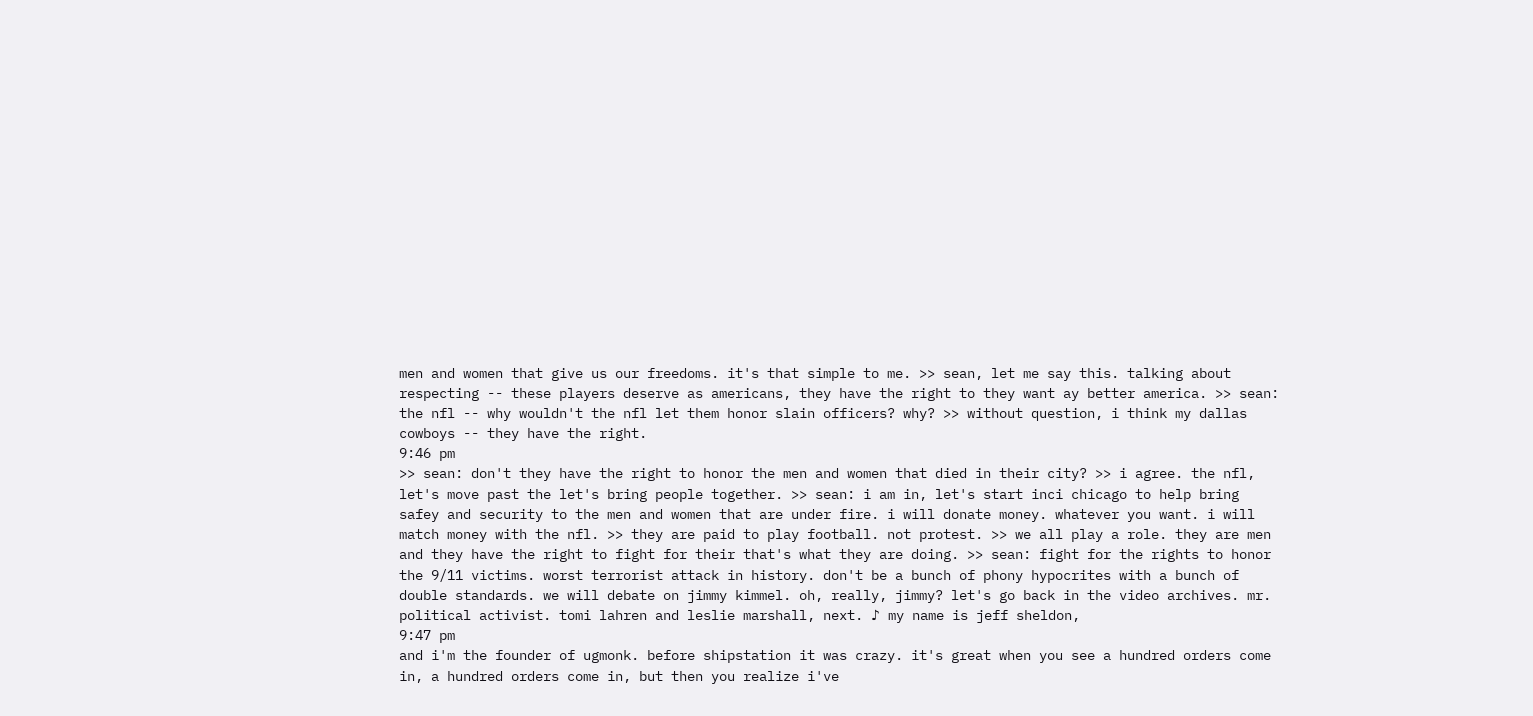men and women that give us our freedoms. it's that simple to me. >> sean, let me say this. talking about respecting -- these players deserve as americans, they have the right to they want ay better america. >> sean: the nfl -- why wouldn't the nfl let them honor slain officers? why? >> without question, i think my dallas cowboys -- they have the right.
9:46 pm
>> sean: don't they have the right to honor the men and women that died in their city? >> i agree. the nfl, let's move past the let's bring people together. >> sean: i am in, let's start inci chicago to help bring safey and security to the men and women that are under fire. i will donate money. whatever you want. i will match money with the nfl. >> they are paid to play football. not protest. >> we all play a role. they are men and they have the right to fight for their that's what they are doing. >> sean: fight for the rights to honor the 9/11 victims. worst terrorist attack in history. don't be a bunch of phony hypocrites with a bunch of double standards. we will debate on jimmy kimmel. oh, really, jimmy? let's go back in the video archives. mr. political activist. tomi lahren and leslie marshall, next. ♪ my name is jeff sheldon,
9:47 pm
and i'm the founder of ugmonk. before shipstation it was crazy. it's great when you see a hundred orders come in, a hundred orders come in, but then you realize i've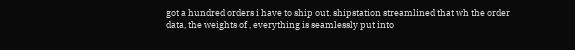got a hundred orders i have to ship out. shipstation streamlined that wh the order data, the weights of , everything is seamlessly put into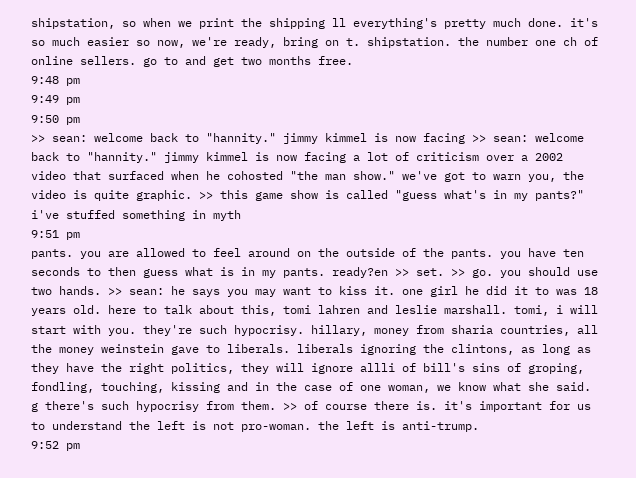shipstation, so when we print the shipping ll everything's pretty much done. it's so much easier so now, we're ready, bring on t. shipstation. the number one ch of online sellers. go to and get two months free.
9:48 pm
9:49 pm
9:50 pm
>> sean: welcome back to "hannity." jimmy kimmel is now facing >> sean: welcome back to "hannity." jimmy kimmel is now facing a lot of criticism over a 2002 video that surfaced when he cohosted "the man show." we've got to warn you, the video is quite graphic. >> this game show is called "guess what's in my pants?" i've stuffed something in myth
9:51 pm
pants. you are allowed to feel around on the outside of the pants. you have ten seconds to then guess what is in my pants. ready?en >> set. >> go. you should use two hands. >> sean: he says you may want to kiss it. one girl he did it to was 18 years old. here to talk about this, tomi lahren and leslie marshall. tomi, i will start with you. they're such hypocrisy. hillary, money from sharia countries, all the money weinstein gave to liberals. liberals ignoring the clintons, as long as they have the right politics, they will ignore allli of bill's sins of groping, fondling, touching, kissing and in the case of one woman, we know what she said. g there's such hypocrisy from them. >> of course there is. it's important for us to understand the left is not pro-woman. the left is anti-trump.
9:52 pm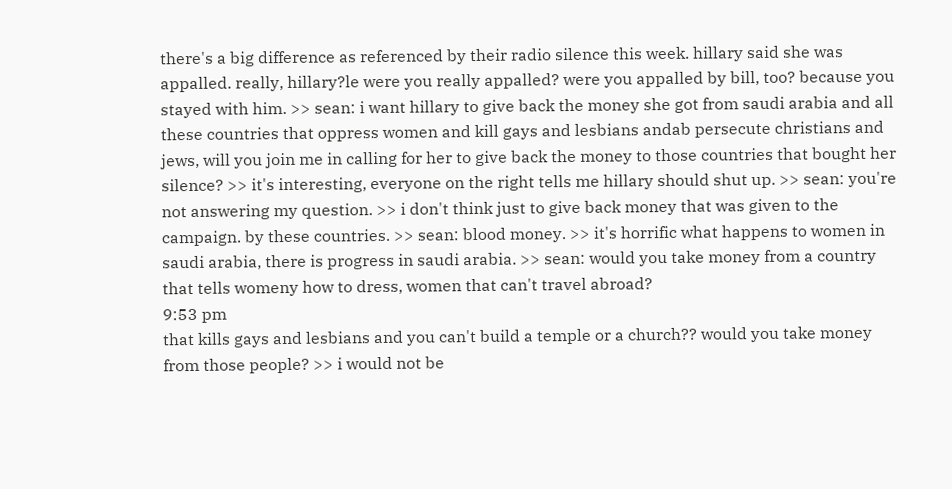there's a big difference as referenced by their radio silence this week. hillary said she was appalled. really, hillary?le were you really appalled? were you appalled by bill, too? because you stayed with him. >> sean: i want hillary to give back the money she got from saudi arabia and all these countries that oppress women and kill gays and lesbians andab persecute christians and jews, will you join me in calling for her to give back the money to those countries that bought her silence? >> it's interesting, everyone on the right tells me hillary should shut up. >> sean: you're not answering my question. >> i don't think just to give back money that was given to the campaign. by these countries. >> sean: blood money. >> it's horrific what happens to women in saudi arabia, there is progress in saudi arabia. >> sean: would you take money from a country that tells womeny how to dress, women that can't travel abroad?
9:53 pm
that kills gays and lesbians and you can't build a temple or a church?? would you take money from those people? >> i would not be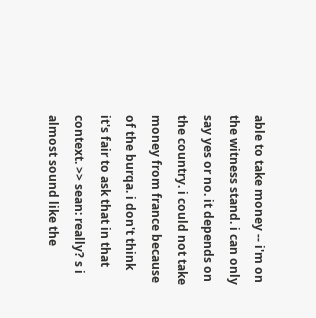able to take money -- i'm on the witness stand. i can only say yes or no. it depends on the country. i could not take money from france because of the burqa. i don't think it's fair to ask that in that context. >> sean: really? s i almost sound like the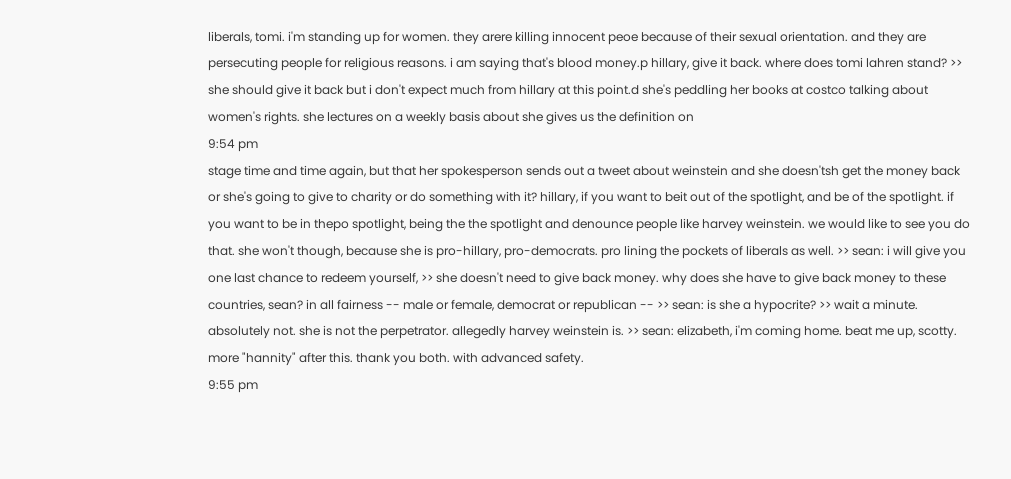liberals, tomi. i'm standing up for women. they arere killing innocent peoe because of their sexual orientation. and they are persecuting people for religious reasons. i am saying that's blood money.p hillary, give it back. where does tomi lahren stand? >> she should give it back but i don't expect much from hillary at this point.d she's peddling her books at costco talking about women's rights. she lectures on a weekly basis about she gives us the definition on
9:54 pm
stage time and time again, but that her spokesperson sends out a tweet about weinstein and she doesn'tsh get the money back or she's going to give to charity or do something with it? hillary, if you want to beit out of the spotlight, and be of the spotlight. if you want to be in thepo spotlight, being the the spotlight and denounce people like harvey weinstein. we would like to see you do that. she won't though, because she is pro-hillary, pro-democrats. pro lining the pockets of liberals as well. >> sean: i will give you one last chance to redeem yourself, >> she doesn't need to give back money. why does she have to give back money to these countries, sean? in all fairness -- male or female, democrat or republican -- >> sean: is she a hypocrite? >> wait a minute. absolutely not. she is not the perpetrator. allegedly harvey weinstein is. >> sean: elizabeth, i'm coming home. beat me up, scotty. more "hannity" after this. thank you both. with advanced safety.
9:55 pm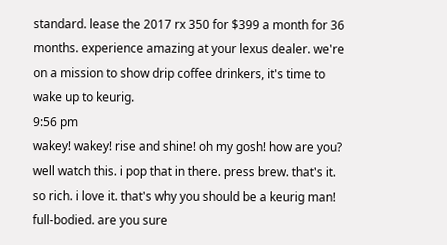standard. lease the 2017 rx 350 for $399 a month for 36 months. experience amazing at your lexus dealer. we're on a mission to show drip coffee drinkers, it's time to wake up to keurig.
9:56 pm
wakey! wakey! rise and shine! oh my gosh! how are you? well watch this. i pop that in there. press brew. that's it. so rich. i love it. that's why you should be a keurig man! full-bodied. are you sure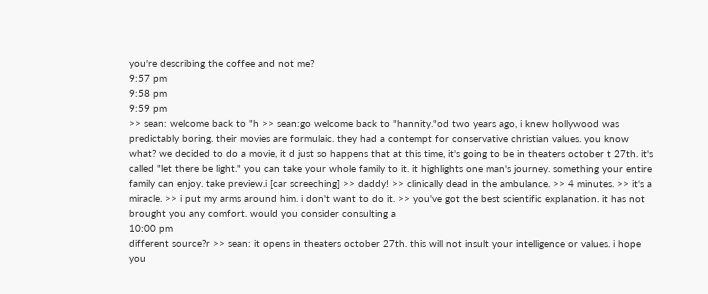you're describing the coffee and not me?
9:57 pm
9:58 pm
9:59 pm
>> sean: welcome back to "h >> sean:go welcome back to "hannity."od two years ago, i knew hollywood was predictably boring. their movies are formulaic. they had a contempt for conservative christian values. you know what? we decided to do a movie, it d just so happens that at this time, it's going to be in theaters october t 27th. it's called "let there be light." you can take your whole family to it. it highlights one man's journey. something your entire family can enjoy. take preview.i [car screeching] >> daddy! >> clinically dead in the ambulance. >> 4 minutes. >> it's a miracle. >> i put my arms around him. i don't want to do it. >> you've got the best scientific explanation. it has not brought you any comfort. would you consider consulting a
10:00 pm
different source?r >> sean: it opens in theaters october 27th. this will not insult your intelligence or values. i hope you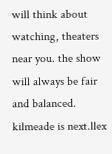will think about watching, theaters near you. the show will always be fair and balanced. kilmeade is next.llex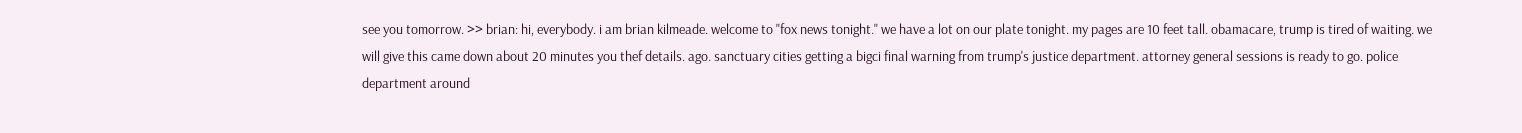see you tomorrow. >> brian: hi, everybody. i am brian kilmeade. welcome to "fox news tonight." we have a lot on our plate tonight. my pages are 10 feet tall. obamacare, trump is tired of waiting. we will give this came down about 20 minutes you thef details. ago. sanctuary cities getting a bigci final warning from trump's justice department. attorney general sessions is ready to go. police department around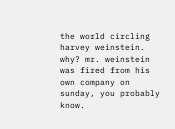the world circling harvey weinstein. why? mr. weinstein was fired from his own company on sunday, you probably know.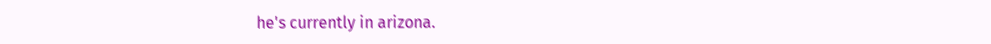he's currently in arizona.